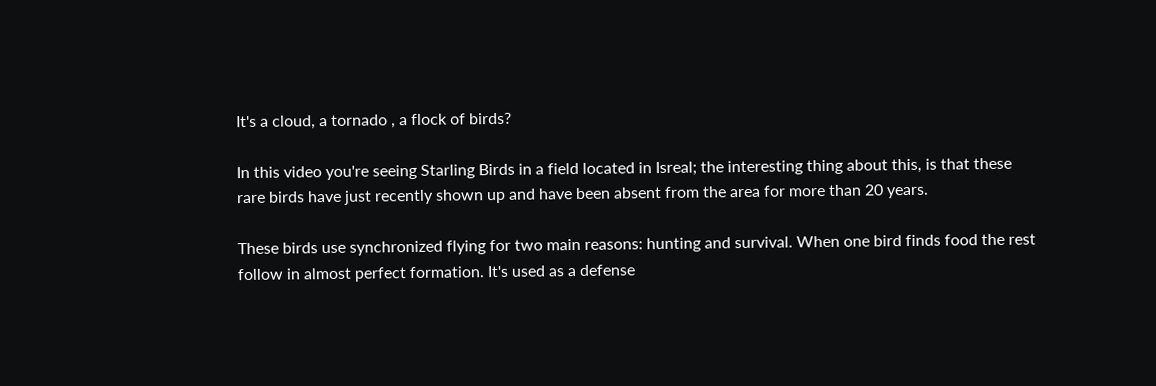It's a cloud, a tornado , a flock of birds?

In this video you're seeing Starling Birds in a field located in Isreal; the interesting thing about this, is that these rare birds have just recently shown up and have been absent from the area for more than 20 years.

These birds use synchronized flying for two main reasons: hunting and survival. When one bird finds food the rest follow in almost perfect formation. It's used as a defense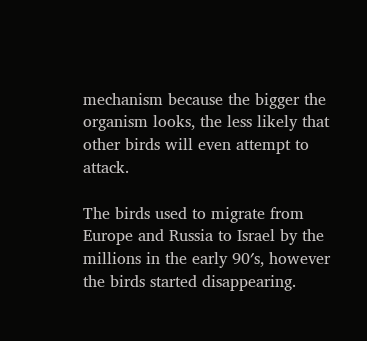mechanism because the bigger the organism looks, the less likely that other birds will even attempt to attack.

The birds used to migrate from Europe and Russia to Israel by the millions in the early 90′s, however the birds started disappearing.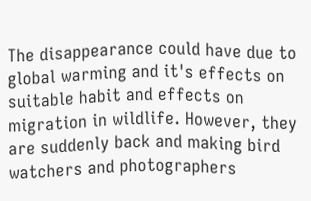The disappearance could have due to global warming and it's effects on suitable habit and effects on migration in wildlife. However, they are suddenly back and making bird watchers and photographers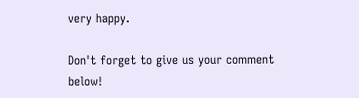very happy.

Don't forget to give us your comment below!